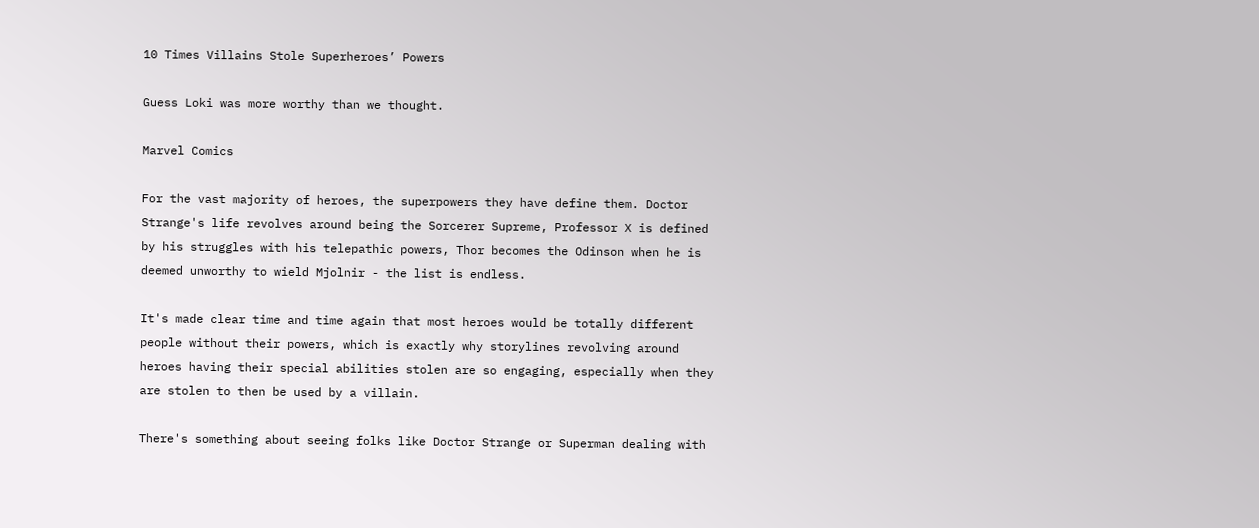10 Times Villains Stole Superheroes’ Powers

Guess Loki was more worthy than we thought.

Marvel Comics

For the vast majority of heroes, the superpowers they have define them. Doctor Strange's life revolves around being the Sorcerer Supreme, Professor X is defined by his struggles with his telepathic powers, Thor becomes the Odinson when he is deemed unworthy to wield Mjolnir - the list is endless.

It's made clear time and time again that most heroes would be totally different people without their powers, which is exactly why storylines revolving around heroes having their special abilities stolen are so engaging, especially when they are stolen to then be used by a villain.

There's something about seeing folks like Doctor Strange or Superman dealing with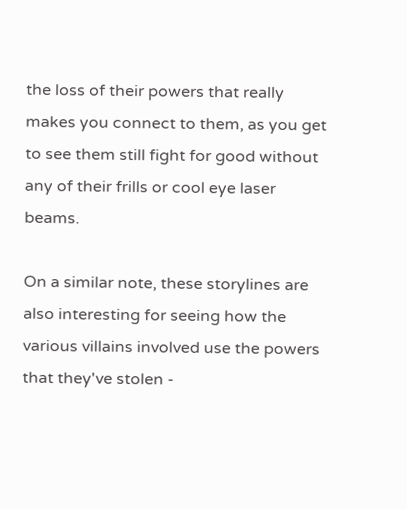the loss of their powers that really makes you connect to them, as you get to see them still fight for good without any of their frills or cool eye laser beams.

On a similar note, these storylines are also interesting for seeing how the various villains involved use the powers that they've stolen -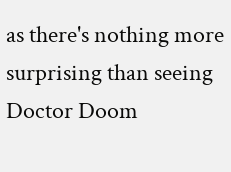as there's nothing more surprising than seeing Doctor Doom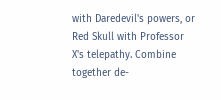with Daredevil's powers, or Red Skull with Professor X's telepathy. Combine together de-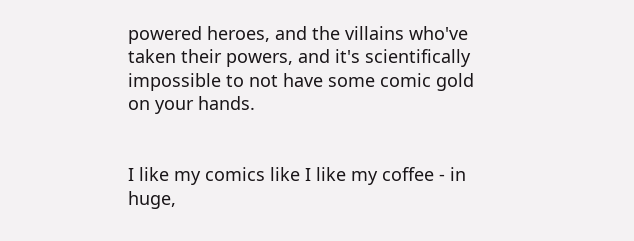powered heroes, and the villains who've taken their powers, and it's scientifically impossible to not have some comic gold on your hands.


I like my comics like I like my coffee - in huge,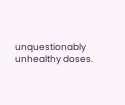unquestionably unhealthy doses.